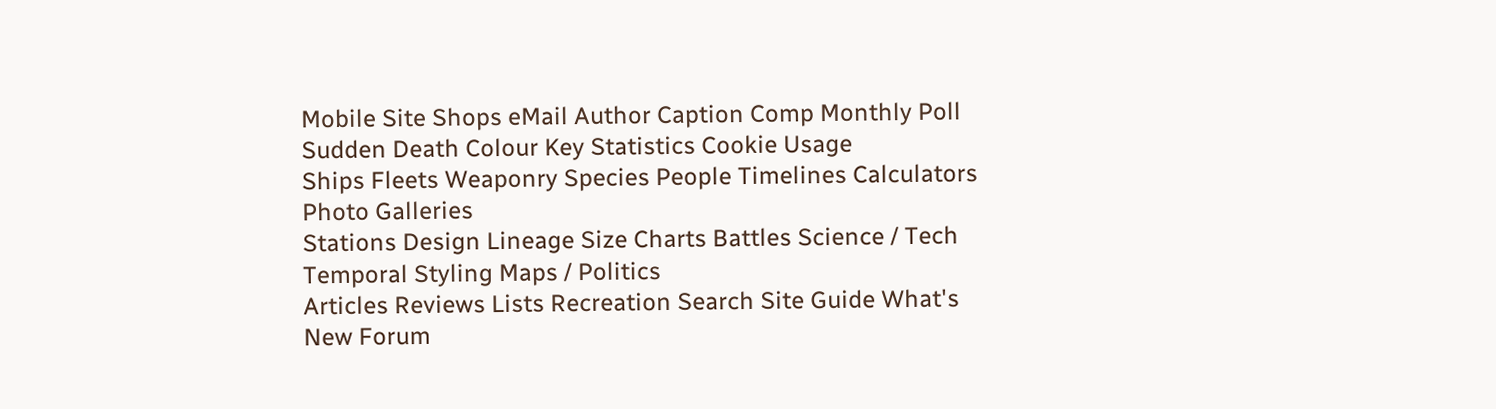Mobile Site Shops eMail Author Caption Comp Monthly Poll Sudden Death Colour Key Statistics Cookie Usage
Ships Fleets Weaponry Species People Timelines Calculators Photo Galleries
Stations Design Lineage Size Charts Battles Science / Tech Temporal Styling Maps / Politics
Articles Reviews Lists Recreation Search Site Guide What's New Forum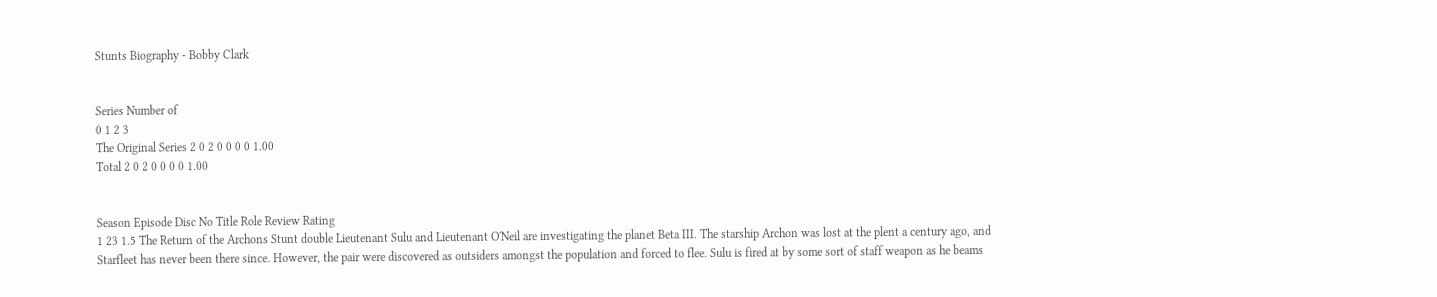Stunts Biography - Bobby Clark


Series Number of
0 1 2 3
The Original Series 2 0 2 0 0 0 0 1.00
Total 2 0 2 0 0 0 0 1.00


Season Episode Disc No Title Role Review Rating
1 23 1.5 The Return of the Archons Stunt double Lieutenant Sulu and Lieutenant O'Neil are investigating the planet Beta III. The starship Archon was lost at the plent a century ago, and Starfleet has never been there since. However, the pair were discovered as outsiders amongst the population and forced to flee. Sulu is fired at by some sort of staff weapon as he beams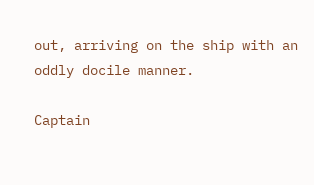out, arriving on the ship with an oddly docile manner.

Captain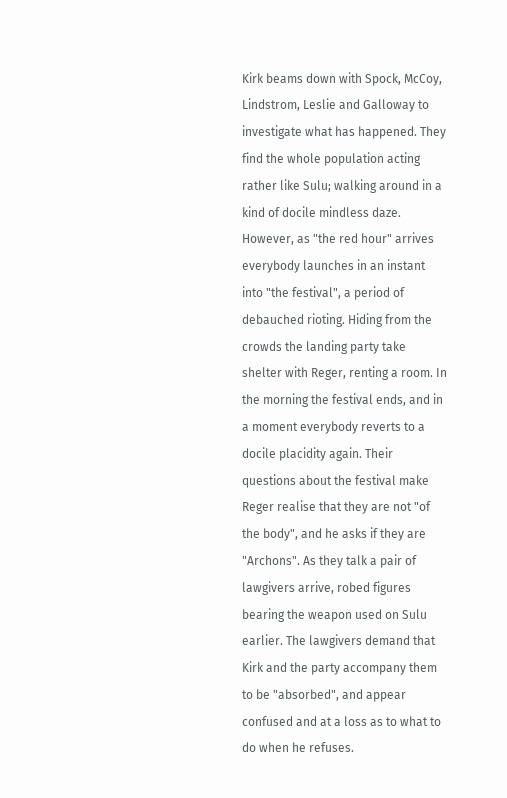Kirk beams down with Spock, McCoy, Lindstrom, Leslie and Galloway to investigate what has happened. They find the whole population acting rather like Sulu; walking around in a kind of docile mindless daze. However, as "the red hour" arrives everybody launches in an instant into "the festival", a period of debauched rioting. Hiding from the crowds the landing party take shelter with Reger, renting a room. In the morning the festival ends, and in a moment everybody reverts to a docile placidity again. Their questions about the festival make Reger realise that they are not "of the body", and he asks if they are "Archons". As they talk a pair of lawgivers arrive, robed figures bearing the weapon used on Sulu earlier. The lawgivers demand that Kirk and the party accompany them to be "absorbed", and appear confused and at a loss as to what to do when he refuses.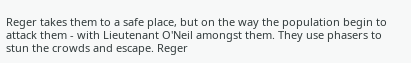Reger takes them to a safe place, but on the way the population begin to attack them - with Lieutenant O'Neil amongst them. They use phasers to stun the crowds and escape. Reger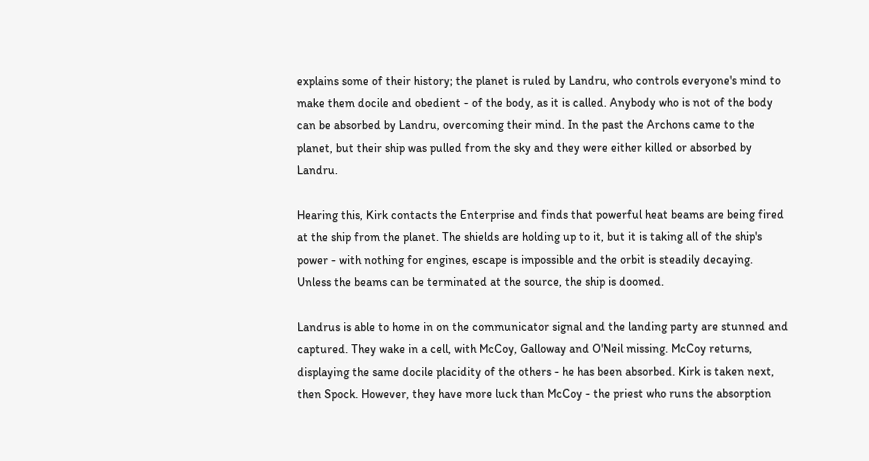explains some of their history; the planet is ruled by Landru, who controls everyone's mind to make them docile and obedient - of the body, as it is called. Anybody who is not of the body can be absorbed by Landru, overcoming their mind. In the past the Archons came to the planet, but their ship was pulled from the sky and they were either killed or absorbed by Landru.

Hearing this, Kirk contacts the Enterprise and finds that powerful heat beams are being fired at the ship from the planet. The shields are holding up to it, but it is taking all of the ship's power - with nothing for engines, escape is impossible and the orbit is steadily decaying. Unless the beams can be terminated at the source, the ship is doomed.

Landrus is able to home in on the communicator signal and the landing party are stunned and captured. They wake in a cell, with McCoy, Galloway and O'Neil missing. McCoy returns, displaying the same docile placidity of the others - he has been absorbed. Kirk is taken next, then Spock. However, they have more luck than McCoy - the priest who runs the absorption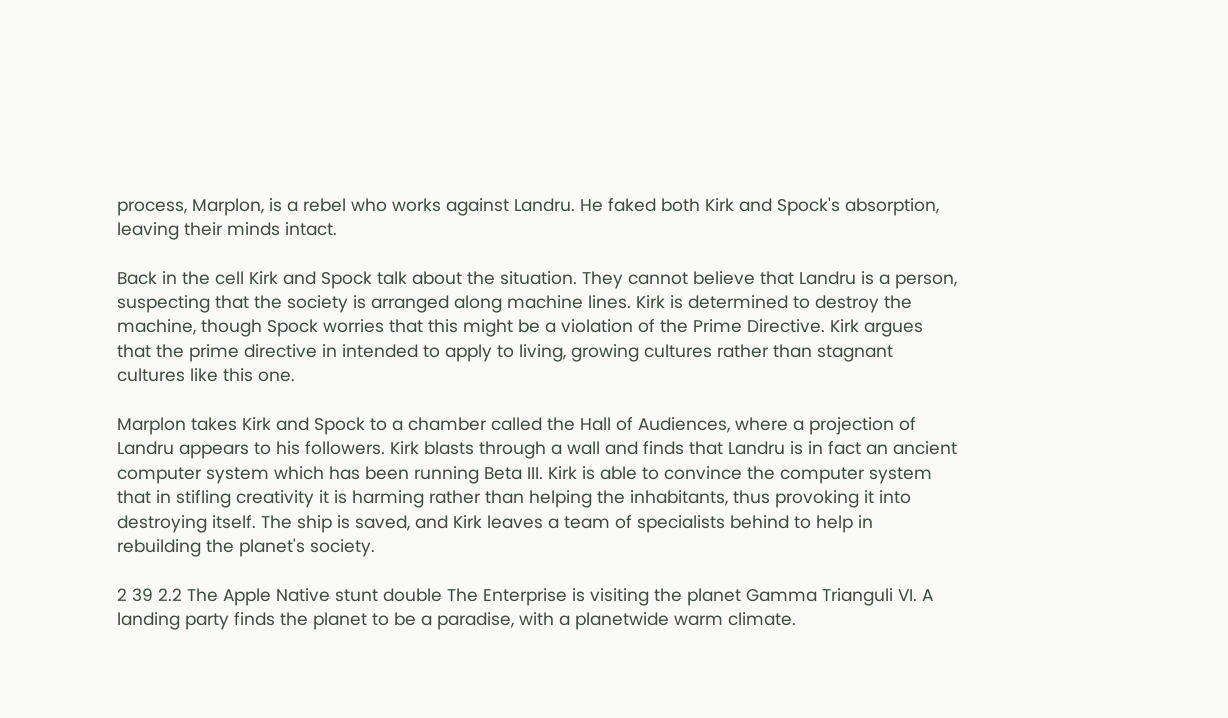process, Marplon, is a rebel who works against Landru. He faked both Kirk and Spock's absorption, leaving their minds intact.

Back in the cell Kirk and Spock talk about the situation. They cannot believe that Landru is a person, suspecting that the society is arranged along machine lines. Kirk is determined to destroy the machine, though Spock worries that this might be a violation of the Prime Directive. Kirk argues that the prime directive in intended to apply to living, growing cultures rather than stagnant cultures like this one.

Marplon takes Kirk and Spock to a chamber called the Hall of Audiences, where a projection of Landru appears to his followers. Kirk blasts through a wall and finds that Landru is in fact an ancient computer system which has been running Beta III. Kirk is able to convince the computer system that in stifling creativity it is harming rather than helping the inhabitants, thus provoking it into destroying itself. The ship is saved, and Kirk leaves a team of specialists behind to help in rebuilding the planet's society.

2 39 2.2 The Apple Native stunt double The Enterprise is visiting the planet Gamma Trianguli VI. A landing party finds the planet to be a paradise, with a planetwide warm climate.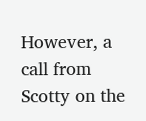However, a call from Scotty on the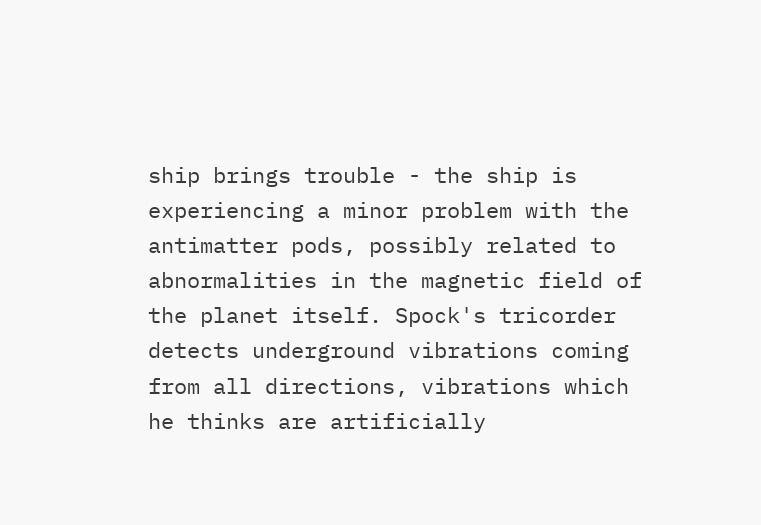ship brings trouble - the ship is experiencing a minor problem with the antimatter pods, possibly related to abnormalities in the magnetic field of the planet itself. Spock's tricorder detects underground vibrations coming from all directions, vibrations which he thinks are artificially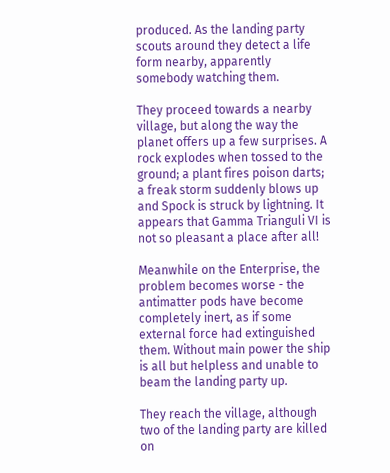produced. As the landing party scouts around they detect a life form nearby, apparently somebody watching them.

They proceed towards a nearby village, but along the way the planet offers up a few surprises. A rock explodes when tossed to the ground; a plant fires poison darts; a freak storm suddenly blows up and Spock is struck by lightning. It appears that Gamma Trianguli VI is not so pleasant a place after all!

Meanwhile on the Enterprise, the problem becomes worse - the antimatter pods have become completely inert, as if some external force had extinguished them. Without main power the ship is all but helpless and unable to beam the landing party up.

They reach the village, although two of the landing party are killed on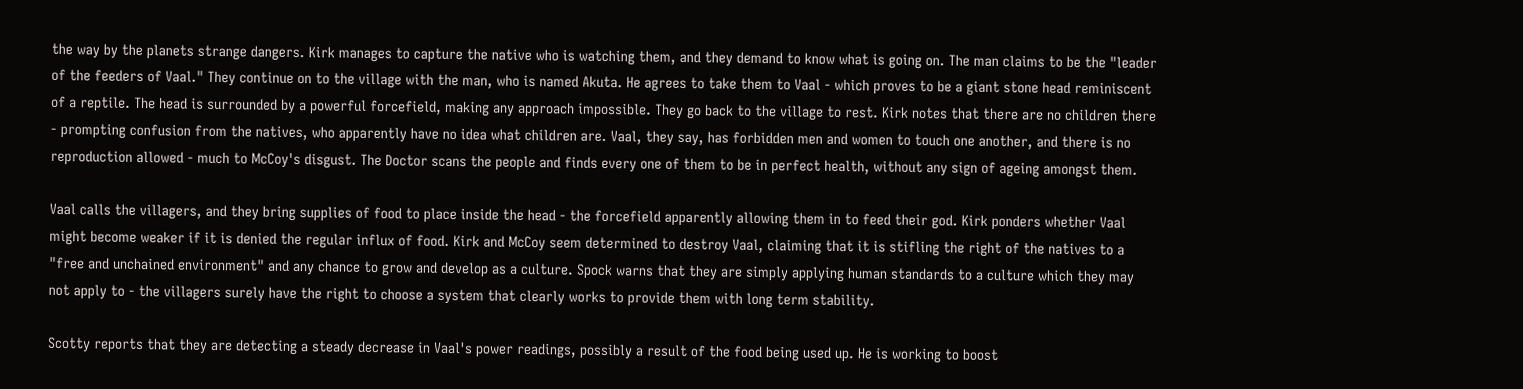the way by the planets strange dangers. Kirk manages to capture the native who is watching them, and they demand to know what is going on. The man claims to be the "leader of the feeders of Vaal." They continue on to the village with the man, who is named Akuta. He agrees to take them to Vaal - which proves to be a giant stone head reminiscent of a reptile. The head is surrounded by a powerful forcefield, making any approach impossible. They go back to the village to rest. Kirk notes that there are no children there - prompting confusion from the natives, who apparently have no idea what children are. Vaal, they say, has forbidden men and women to touch one another, and there is no reproduction allowed - much to McCoy's disgust. The Doctor scans the people and finds every one of them to be in perfect health, without any sign of ageing amongst them.

Vaal calls the villagers, and they bring supplies of food to place inside the head - the forcefield apparently allowing them in to feed their god. Kirk ponders whether Vaal might become weaker if it is denied the regular influx of food. Kirk and McCoy seem determined to destroy Vaal, claiming that it is stifling the right of the natives to a "free and unchained environment" and any chance to grow and develop as a culture. Spock warns that they are simply applying human standards to a culture which they may not apply to - the villagers surely have the right to choose a system that clearly works to provide them with long term stability.

Scotty reports that they are detecting a steady decrease in Vaal's power readings, possibly a result of the food being used up. He is working to boost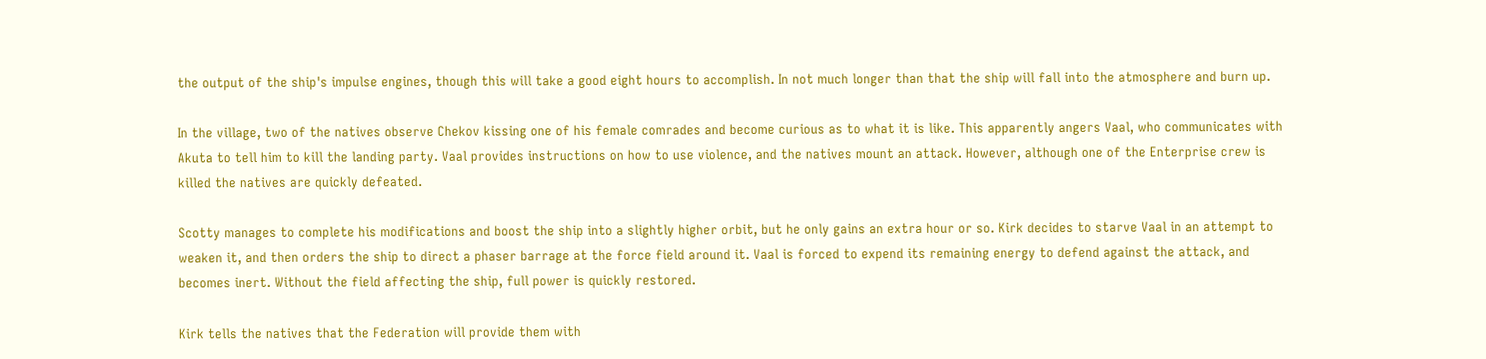the output of the ship's impulse engines, though this will take a good eight hours to accomplish. In not much longer than that the ship will fall into the atmosphere and burn up.

In the village, two of the natives observe Chekov kissing one of his female comrades and become curious as to what it is like. This apparently angers Vaal, who communicates with Akuta to tell him to kill the landing party. Vaal provides instructions on how to use violence, and the natives mount an attack. However, although one of the Enterprise crew is killed the natives are quickly defeated.

Scotty manages to complete his modifications and boost the ship into a slightly higher orbit, but he only gains an extra hour or so. Kirk decides to starve Vaal in an attempt to weaken it, and then orders the ship to direct a phaser barrage at the force field around it. Vaal is forced to expend its remaining energy to defend against the attack, and becomes inert. Without the field affecting the ship, full power is quickly restored.

Kirk tells the natives that the Federation will provide them with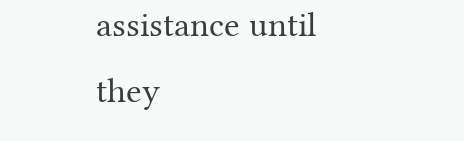assistance until they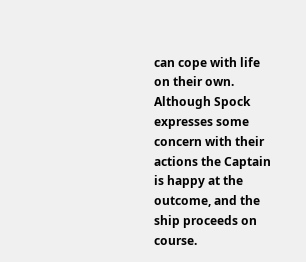can cope with life on their own. Although Spock expresses some concern with their actions the Captain is happy at the outcome, and the ship proceeds on course.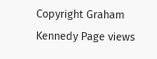Copyright Graham Kennedy Page views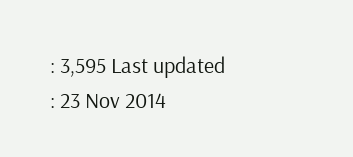: 3,595 Last updated : 23 Nov 2014